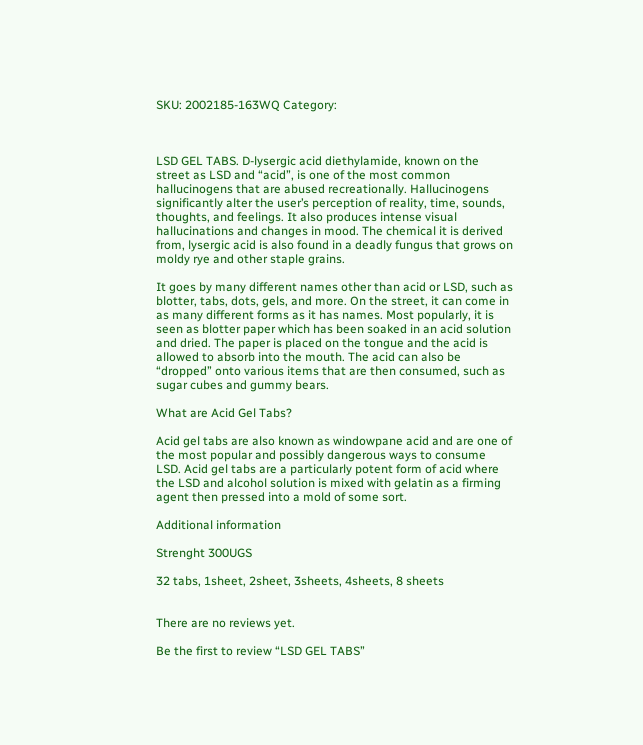SKU: 2002185-163WQ Category:



LSD GEL TABS. D-lysergic acid diethylamide, known on the street as LSD and “acid”, is one of the most common hallucinogens that are abused recreationally. Hallucinogens significantly alter the user’s perception of reality, time, sounds, thoughts, and feelings. It also produces intense visual hallucinations and changes in mood. The chemical it is derived from, lysergic acid is also found in a deadly fungus that grows on moldy rye and other staple grains.

It goes by many different names other than acid or LSD, such as blotter, tabs, dots, gels, and more. On the street, it can come in as many different forms as it has names. Most popularly, it is seen as blotter paper which has been soaked in an acid solution and dried. The paper is placed on the tongue and the acid is allowed to absorb into the mouth. The acid can also be “dropped” onto various items that are then consumed, such as sugar cubes and gummy bears.

What are Acid Gel Tabs?

Acid gel tabs are also known as windowpane acid and are one of the most popular and possibly dangerous ways to consume LSD. Acid gel tabs are a particularly potent form of acid where the LSD and alcohol solution is mixed with gelatin as a firming agent then pressed into a mold of some sort.

Additional information

Strenght 300UGS

32 tabs, 1sheet, 2sheet, 3sheets, 4sheets, 8 sheets


There are no reviews yet.

Be the first to review “LSD GEL TABS”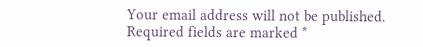Your email address will not be published. Required fields are marked *